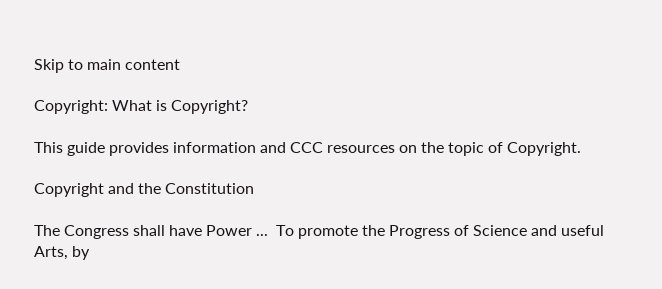Skip to main content

Copyright: What is Copyright?

This guide provides information and CCC resources on the topic of Copyright.

Copyright and the Constitution

The Congress shall have Power ...  To promote the Progress of Science and useful Arts, by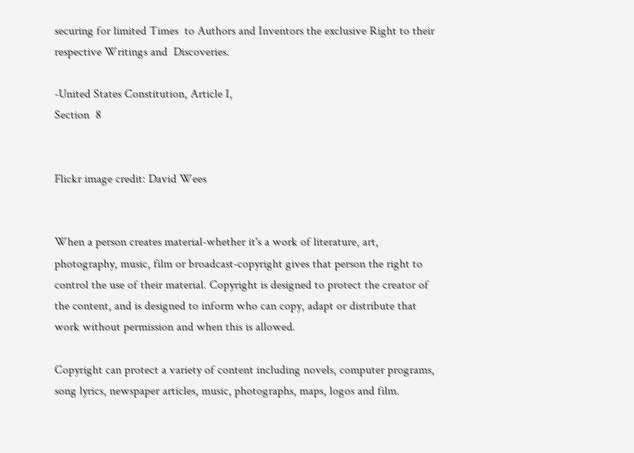securing for limited Times  to Authors and Inventors the exclusive Right to their respective Writings and  Discoveries.

-United States Constitution, Article I,
Section  8


Flickr image credit: David Wees


When a person creates material-whether it's a work of literature, art, photography, music, film or broadcast-copyright gives that person the right to control the use of their material. Copyright is designed to protect the creator of the content, and is designed to inform who can copy, adapt or distribute that work without permission and when this is allowed.

Copyright can protect a variety of content including novels, computer programs, song lyrics, newspaper articles, music, photographs, maps, logos and film.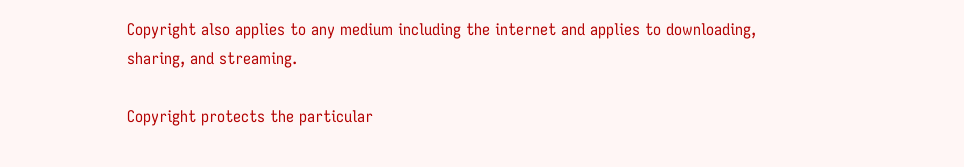Copyright also applies to any medium including the internet and applies to downloading, sharing, and streaming.

Copyright protects the particular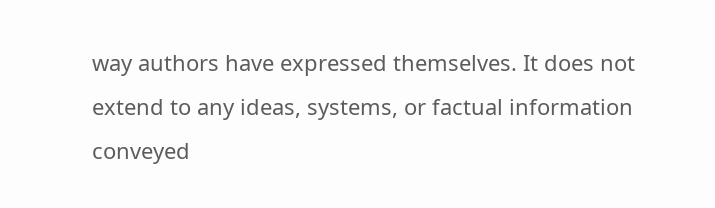way authors have expressed themselves. It does not extend to any ideas, systems, or factual information conveyed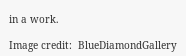in a work.

Image credit:  BlueDiamondGallery